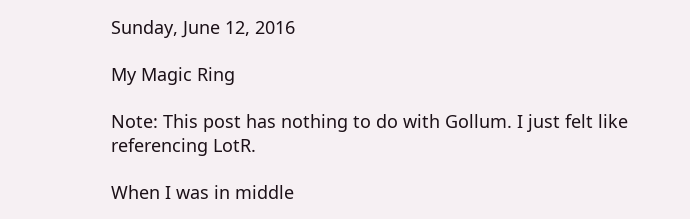Sunday, June 12, 2016

My Magic Ring

Note: This post has nothing to do with Gollum. I just felt like referencing LotR.

When I was in middle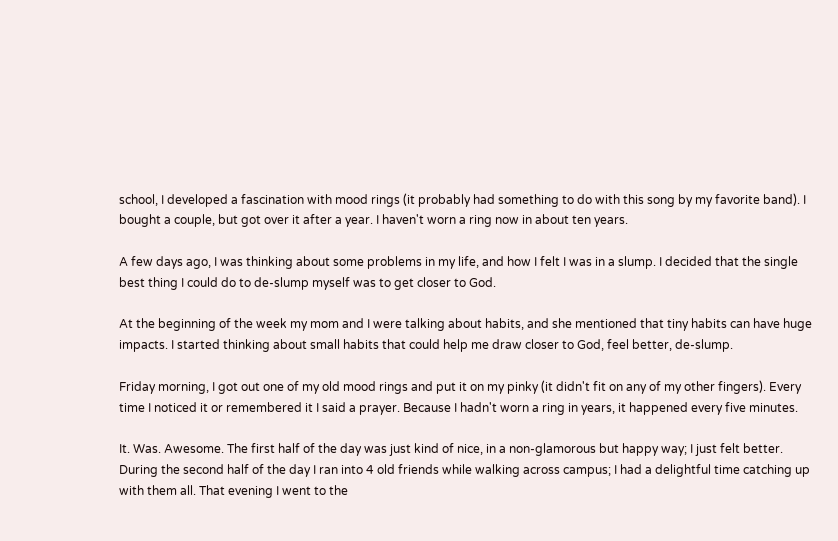school, I developed a fascination with mood rings (it probably had something to do with this song by my favorite band). I bought a couple, but got over it after a year. I haven't worn a ring now in about ten years.

A few days ago, I was thinking about some problems in my life, and how I felt I was in a slump. I decided that the single best thing I could do to de-slump myself was to get closer to God.

At the beginning of the week my mom and I were talking about habits, and she mentioned that tiny habits can have huge impacts. I started thinking about small habits that could help me draw closer to God, feel better, de-slump.

Friday morning, I got out one of my old mood rings and put it on my pinky (it didn't fit on any of my other fingers). Every time I noticed it or remembered it I said a prayer. Because I hadn't worn a ring in years, it happened every five minutes.

It. Was. Awesome. The first half of the day was just kind of nice, in a non-glamorous but happy way; I just felt better. During the second half of the day I ran into 4 old friends while walking across campus; I had a delightful time catching up with them all. That evening I went to the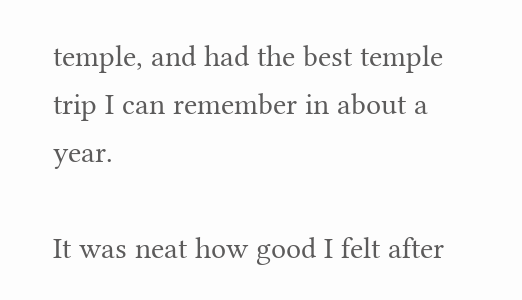temple, and had the best temple trip I can remember in about a year.

It was neat how good I felt after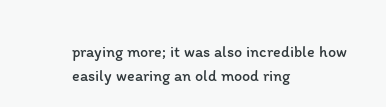praying more; it was also incredible how easily wearing an old mood ring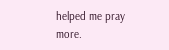helped me pray more.